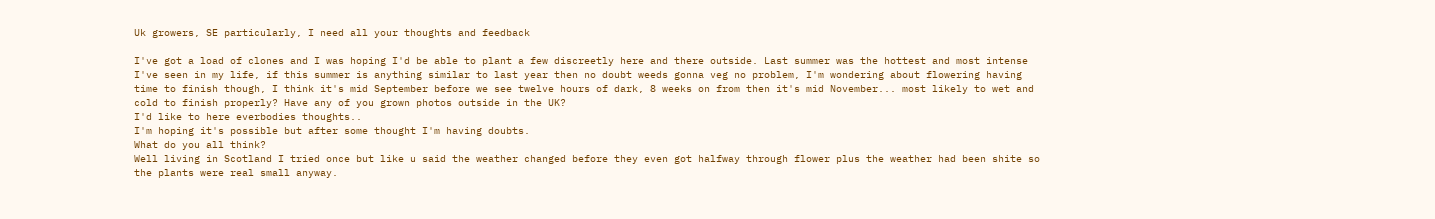Uk growers, SE particularly, I need all your thoughts and feedback

I've got a load of clones and I was hoping I'd be able to plant a few discreetly here and there outside. Last summer was the hottest and most intense I've seen in my life, if this summer is anything similar to last year then no doubt weeds gonna veg no problem, I'm wondering about flowering having time to finish though, I think it's mid September before we see twelve hours of dark, 8 weeks on from then it's mid November... most likely to wet and cold to finish properly? Have any of you grown photos outside in the UK?
I'd like to here everbodies thoughts..
I'm hoping it's possible but after some thought I'm having doubts.
What do you all think?
Well living in Scotland I tried once but like u said the weather changed before they even got halfway through flower plus the weather had been shite so the plants were real small anyway.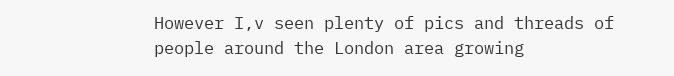However I,v seen plenty of pics and threads of people around the London area growing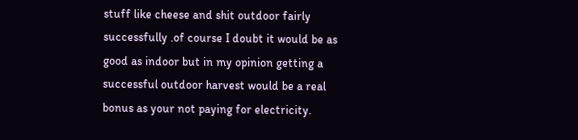stuff like cheese and shit outdoor fairly successfully .of course I doubt it would be as good as indoor but in my opinion getting a successful outdoor harvest would be a real bonus as your not paying for electricity.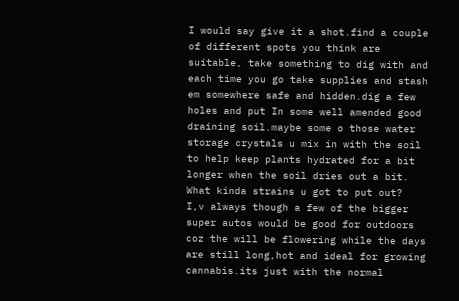I would say give it a shot.find a couple of different spots you think are suitable, take something to dig with and each time you go take supplies and stash em somewhere safe and hidden.dig a few holes and put In some well amended good draining soil.maybe some o those water storage crystals u mix in with the soil to help keep plants hydrated for a bit longer when the soil dries out a bit.
What kinda strains u got to put out?
I,v always though a few of the bigger super autos would be good for outdoors coz the will be flowering while the days are still long,hot and ideal for growing cannabis.its just with the normal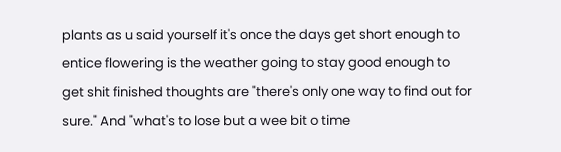plants as u said yourself it's once the days get short enough to entice flowering is the weather going to stay good enough to get shit finished thoughts are "there's only one way to find out for sure." And "what's to lose but a wee bit o time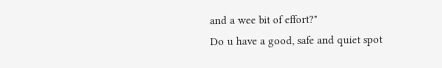and a wee bit of effort?"
Do u have a good, safe and quiet spot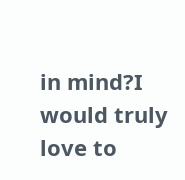in mind?I would truly love to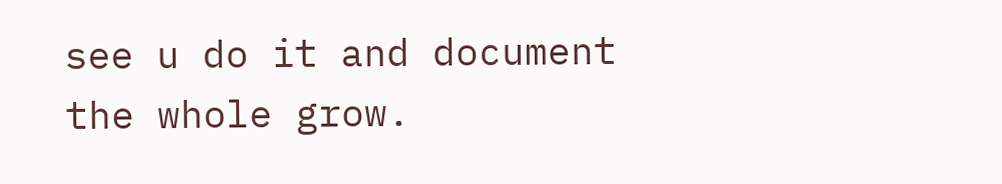see u do it and document the whole grow.